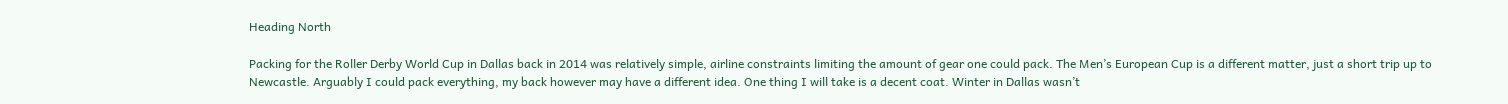Heading North

Packing for the Roller Derby World Cup in Dallas back in 2014 was relatively simple, airline constraints limiting the amount of gear one could pack. The Men’s European Cup is a different matter, just a short trip up to Newcastle. Arguably I could pack everything, my back however may have a different idea. One thing I will take is a decent coat. Winter in Dallas wasn’t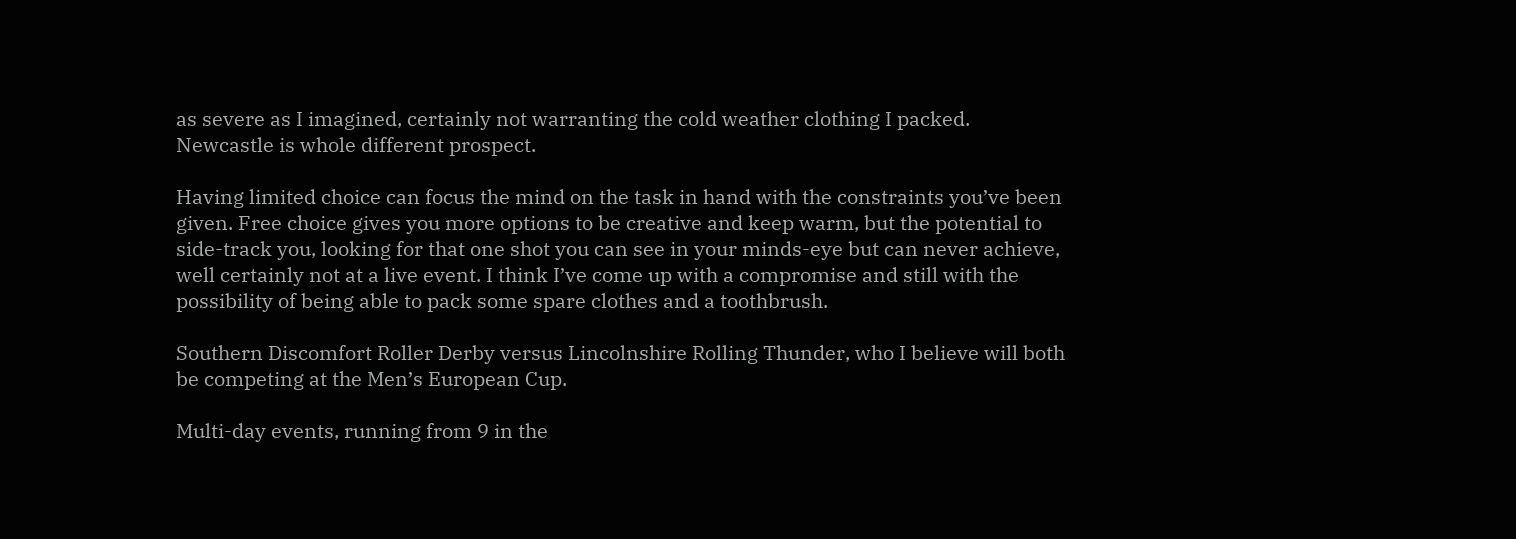as severe as I imagined, certainly not warranting the cold weather clothing I packed. Newcastle is whole different prospect.

Having limited choice can focus the mind on the task in hand with the constraints you’ve been given. Free choice gives you more options to be creative and keep warm, but the potential to side-track you, looking for that one shot you can see in your minds-eye but can never achieve, well certainly not at a live event. I think I’ve come up with a compromise and still with the possibility of being able to pack some spare clothes and a toothbrush.

Southern Discomfort Roller Derby versus Lincolnshire Rolling Thunder, who I believe will both be competing at the Men’s European Cup.

Multi-day events, running from 9 in the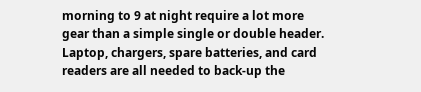morning to 9 at night require a lot more gear than a simple single or double header. Laptop, chargers, spare batteries, and card readers are all needed to back-up the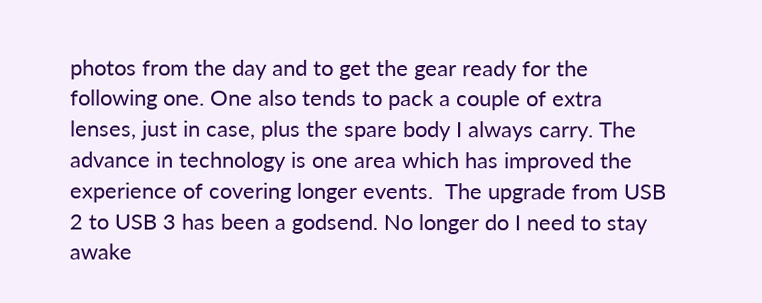photos from the day and to get the gear ready for the following one. One also tends to pack a couple of extra lenses, just in case, plus the spare body I always carry. The advance in technology is one area which has improved the experience of covering longer events.  The upgrade from USB 2 to USB 3 has been a godsend. No longer do I need to stay awake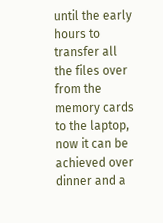until the early hours to transfer all the files over from the memory cards to the laptop, now it can be achieved over dinner and a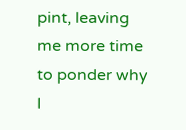pint, leaving me more time to ponder why I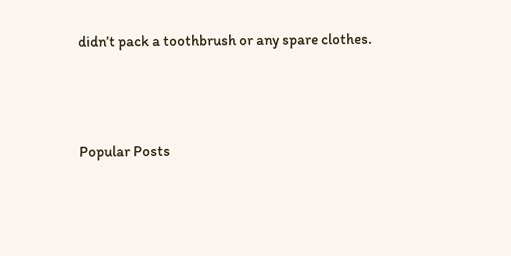didn’t pack a toothbrush or any spare clothes.



Popular Posts